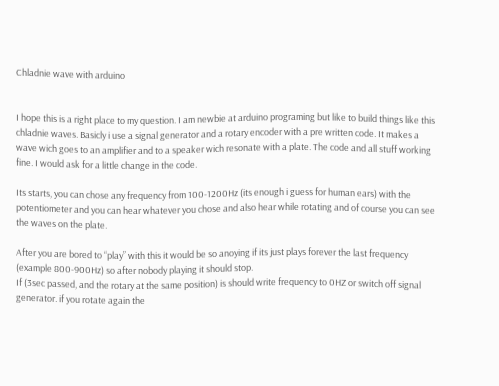Chladnie wave with arduino


I hope this is a right place to my question. I am newbie at arduino programing but like to build things like this chladnie waves. Basicly i use a signal generator and a rotary encoder with a pre written code. It makes a wave wich goes to an amplifier and to a speaker wich resonate with a plate. The code and all stuff working fine. I would ask for a little change in the code.

Its starts, you can chose any frequency from 100-1200Hz (its enough i guess for human ears) with the potentiometer and you can hear whatever you chose and also hear while rotating and of course you can see the waves on the plate.

After you are bored to “play” with this it would be so anoying if its just plays forever the last frequency (example 800-900Hz) so after nobody playing it should stop.
If (3sec passed, and the rotary at the same position) is should write frequency to 0HZ or switch off signal generator. if you rotate again the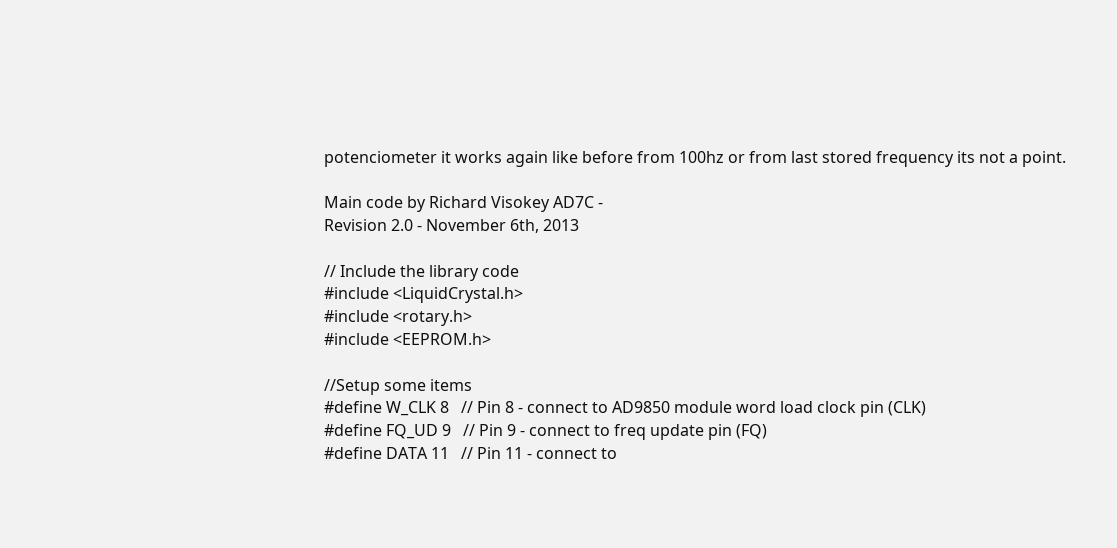potenciometer it works again like before from 100hz or from last stored frequency its not a point.

Main code by Richard Visokey AD7C -
Revision 2.0 - November 6th, 2013

// Include the library code
#include <LiquidCrystal.h>
#include <rotary.h>
#include <EEPROM.h>

//Setup some items
#define W_CLK 8   // Pin 8 - connect to AD9850 module word load clock pin (CLK)
#define FQ_UD 9   // Pin 9 - connect to freq update pin (FQ)
#define DATA 11   // Pin 11 - connect to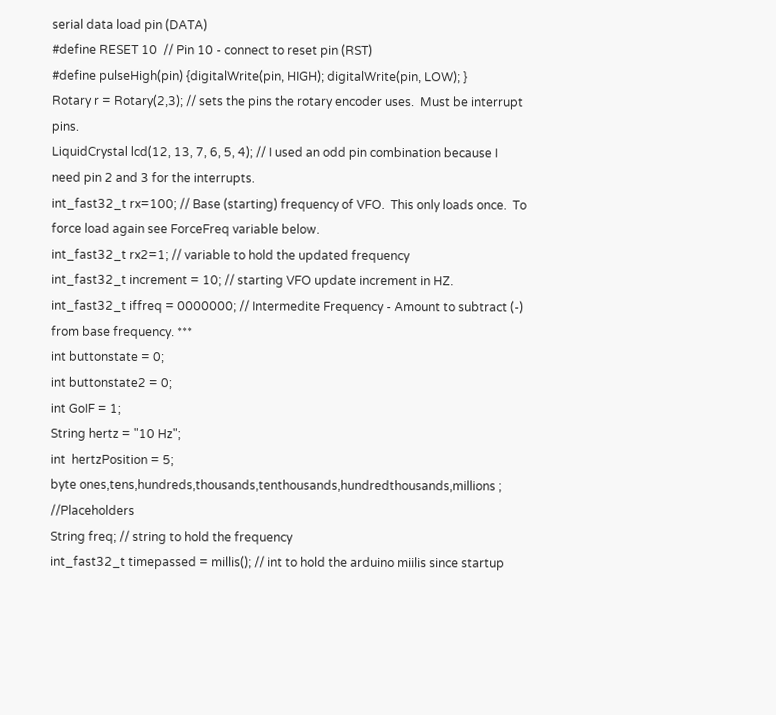serial data load pin (DATA)
#define RESET 10  // Pin 10 - connect to reset pin (RST)
#define pulseHigh(pin) {digitalWrite(pin, HIGH); digitalWrite(pin, LOW); }
Rotary r = Rotary(2,3); // sets the pins the rotary encoder uses.  Must be interrupt pins.
LiquidCrystal lcd(12, 13, 7, 6, 5, 4); // I used an odd pin combination because I need pin 2 and 3 for the interrupts.
int_fast32_t rx=100; // Base (starting) frequency of VFO.  This only loads once.  To force load again see ForceFreq variable below.
int_fast32_t rx2=1; // variable to hold the updated frequency
int_fast32_t increment = 10; // starting VFO update increment in HZ.
int_fast32_t iffreq = 0000000; // Intermedite Frequency - Amount to subtract (-) from base frequency. ***
int buttonstate = 0;
int buttonstate2 = 0;
int GoIF = 1;
String hertz = "10 Hz";
int  hertzPosition = 5;
byte ones,tens,hundreds,thousands,tenthousands,hundredthousands,millions ;  //Placeholders
String freq; // string to hold the frequency
int_fast32_t timepassed = millis(); // int to hold the arduino miilis since startup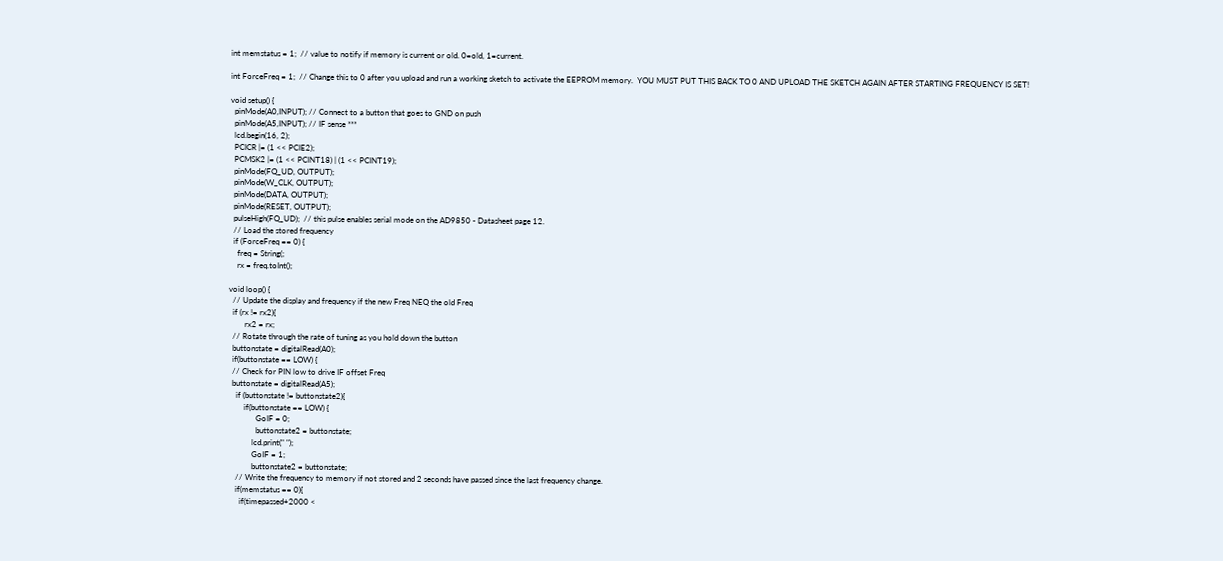int memstatus = 1;  // value to notify if memory is current or old. 0=old, 1=current.

int ForceFreq = 1;  // Change this to 0 after you upload and run a working sketch to activate the EEPROM memory.  YOU MUST PUT THIS BACK TO 0 AND UPLOAD THE SKETCH AGAIN AFTER STARTING FREQUENCY IS SET!

void setup() {
  pinMode(A0,INPUT); // Connect to a button that goes to GND on push
  pinMode(A5,INPUT); // IF sense ***
  lcd.begin(16, 2);
  PCICR |= (1 << PCIE2);
  PCMSK2 |= (1 << PCINT18) | (1 << PCINT19);
  pinMode(FQ_UD, OUTPUT);
  pinMode(W_CLK, OUTPUT);
  pinMode(DATA, OUTPUT);
  pinMode(RESET, OUTPUT);
  pulseHigh(FQ_UD);  // this pulse enables serial mode on the AD9850 - Datasheet page 12.
  // Load the stored frequency
  if (ForceFreq == 0) {
    freq = String(;
    rx = freq.toInt();

void loop() {
  // Update the display and frequency if the new Freq NEQ the old Freq
  if (rx != rx2){
        rx2 = rx;
  // Rotate through the rate of tuning as you hold down the button
  buttonstate = digitalRead(A0);
  if(buttonstate == LOW) {
  // Check for PIN low to drive IF offset Freq
  buttonstate = digitalRead(A5);
    if (buttonstate != buttonstate2){
        if(buttonstate == LOW) {
              GoIF = 0;
              buttonstate2 = buttonstate;
            lcd.print(" ");
            GoIF = 1;
            buttonstate2 = buttonstate;
    // Write the frequency to memory if not stored and 2 seconds have passed since the last frequency change.
    if(memstatus == 0){
      if(timepassed+2000 <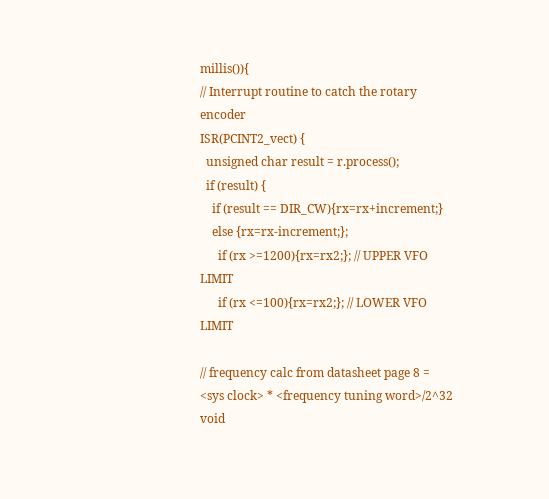millis()){
// Interrupt routine to catch the rotary encoder
ISR(PCINT2_vect) {
  unsigned char result = r.process();
  if (result) {
    if (result == DIR_CW){rx=rx+increment;}
    else {rx=rx-increment;};
      if (rx >=1200){rx=rx2;}; // UPPER VFO LIMIT
      if (rx <=100){rx=rx2;}; // LOWER VFO LIMIT

// frequency calc from datasheet page 8 = <sys clock> * <frequency tuning word>/2^32
void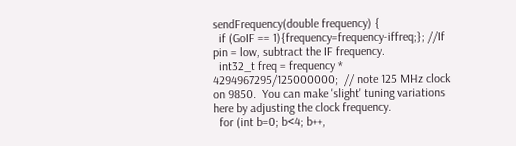sendFrequency(double frequency) {
  if (GoIF == 1){frequency=frequency-iffreq;}; //If pin = low, subtract the IF frequency.
  int32_t freq = frequency * 4294967295/125000000;  // note 125 MHz clock on 9850.  You can make 'slight' tuning variations here by adjusting the clock frequency.
  for (int b=0; b<4; b++,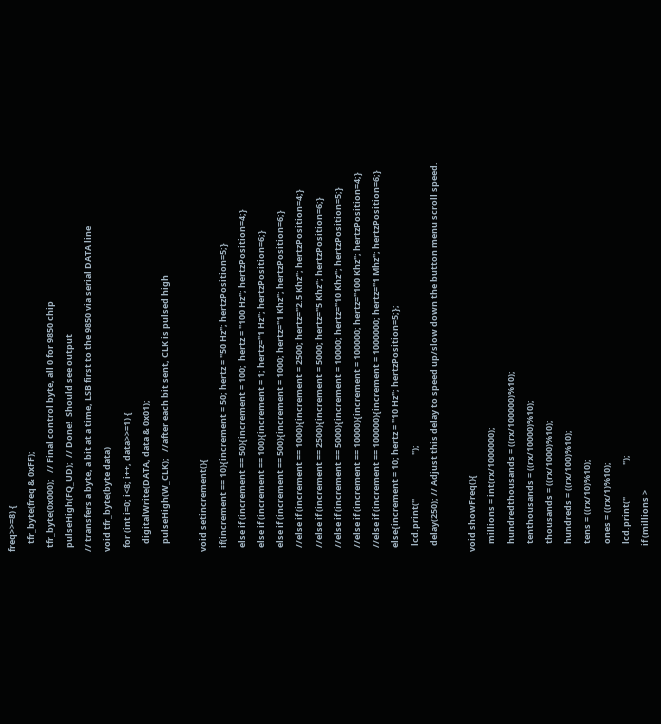freq>>=8) {
    tfr_byte(freq & 0xFF);
  tfr_byte(0x000);   // Final control byte, all 0 for 9850 chip
  pulseHigh(FQ_UD);  // Done!  Should see output
// transfers a byte, a bit at a time, LSB first to the 9850 via serial DATA line
void tfr_byte(byte data)
  for (int i=0; i<8; i++, data>>=1) {
    digitalWrite(DATA, data & 0x01);
    pulseHigh(W_CLK);   //after each bit sent, CLK is pulsed high

void setincrement(){
  if(increment == 10){increment = 50; hertz = "50 Hz"; hertzPosition=5;}
  else if (increment == 50){increment = 100;  hertz = "100 Hz"; hertzPosition=4;}
  else if (increment == 100){increment = 1; hertz="1 Hz"; hertzPosition=6;}
  else if (increment == 500){increment = 1000; hertz="1 Khz"; hertzPosition=6;}
  //else if (increment == 1000){increment = 2500; hertz="2.5 Khz"; hertzPosition=4;}
  //else if (increment == 2500){increment = 5000; hertz="5 Khz"; hertzPosition=6;}
  //else if (increment == 5000){increment = 10000; hertz="10 Khz"; hertzPosition=5;}
  //else if (increment == 10000){increment = 100000; hertz="100 Khz"; hertzPosition=4;}
  //else if (increment == 100000){increment = 1000000; hertz="1 Mhz"; hertzPosition=6;}
  else{increment = 10; hertz = "10 Hz"; hertzPosition=5;};
   lcd.print("                      ");
   delay(250); // Adjust this delay to speed up/slow down the button menu scroll speed.

void showFreq(){
    millions = int(rx/1000000);
    hundredthousands = ((rx/100000)%10);
    tenthousands = ((rx/10000)%10);
    thousands = ((rx/1000)%10);
    hundreds = ((rx/100)%10);
    tens = ((rx/10)%10);
    ones = ((rx/1)%10);
    lcd.print("                ");
   if (millions >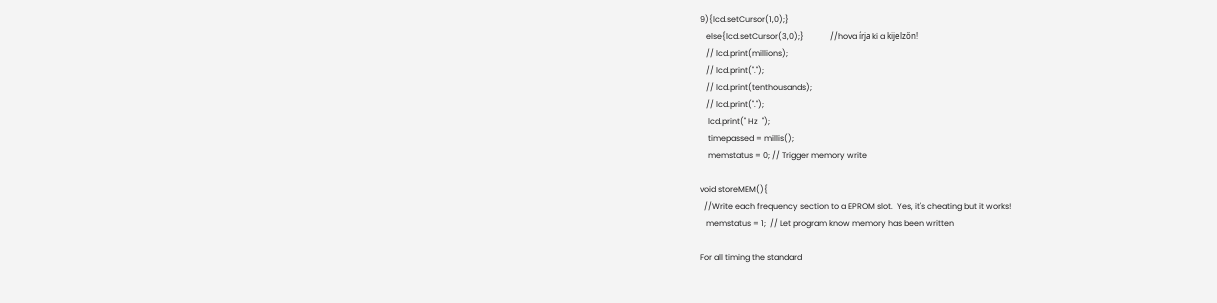9){lcd.setCursor(1,0);}
   else{lcd.setCursor(3,0);}             //hova írja ki a kijelzőn!
   // lcd.print(millions);
   // lcd.print(".");
   // lcd.print(tenthousands);
   // lcd.print(".");
    lcd.print(" Hz  ");
    timepassed = millis();
    memstatus = 0; // Trigger memory write

void storeMEM(){
  //Write each frequency section to a EPROM slot.  Yes, it's cheating but it works!
   memstatus = 1;  // Let program know memory has been written

For all timing the standard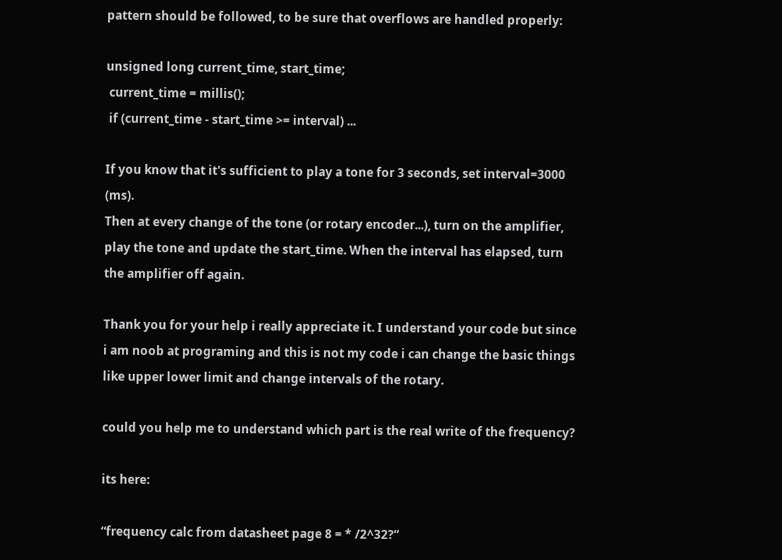pattern should be followed, to be sure that overflows are handled properly:

unsigned long current_time, start_time;
 current_time = millis();
 if (current_time - start_time >= interval) ...

If you know that it's sufficient to play a tone for 3 seconds, set interval=3000 (ms).
Then at every change of the tone (or rotary encoder...), turn on the amplifier, play the tone and update the start_time. When the interval has elapsed, turn the amplifier off again.

Thank you for your help i really appreciate it. I understand your code but since i am noob at programing and this is not my code i can change the basic things like upper lower limit and change intervals of the rotary.

could you help me to understand which part is the real write of the frequency?

its here:

“frequency calc from datasheet page 8 = * /2^32?”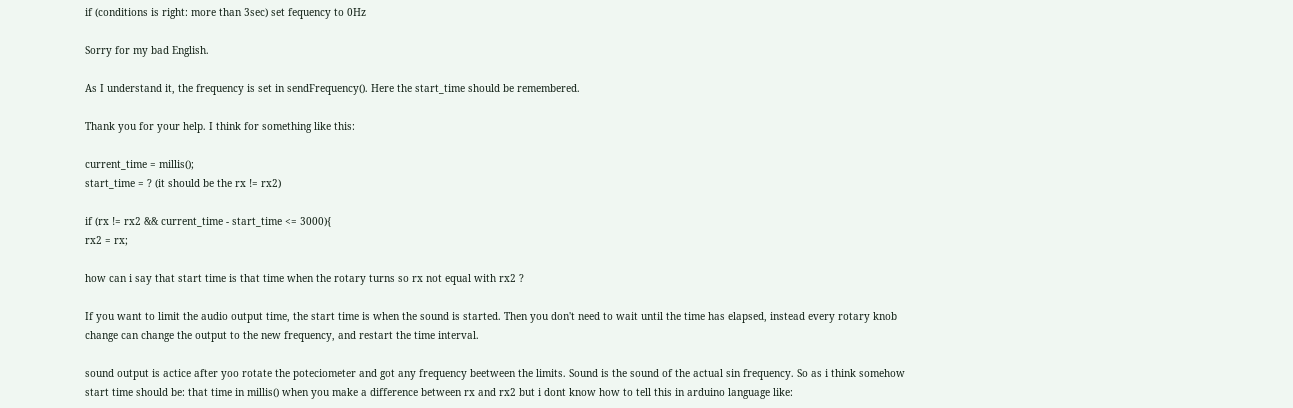if (conditions is right: more than 3sec) set fequency to 0Hz

Sorry for my bad English.

As I understand it, the frequency is set in sendFrequency(). Here the start_time should be remembered.

Thank you for your help. I think for something like this:

current_time = millis();
start_time = ? (it should be the rx != rx2)

if (rx != rx2 && current_time - start_time <= 3000){
rx2 = rx;

how can i say that start time is that time when the rotary turns so rx not equal with rx2 ?

If you want to limit the audio output time, the start time is when the sound is started. Then you don't need to wait until the time has elapsed, instead every rotary knob change can change the output to the new frequency, and restart the time interval.

sound output is actice after yoo rotate the poteciometer and got any frequency beetween the limits. Sound is the sound of the actual sin frequency. So as i think somehow start time should be: that time in millis() when you make a difference between rx and rx2 but i dont know how to tell this in arduino language like: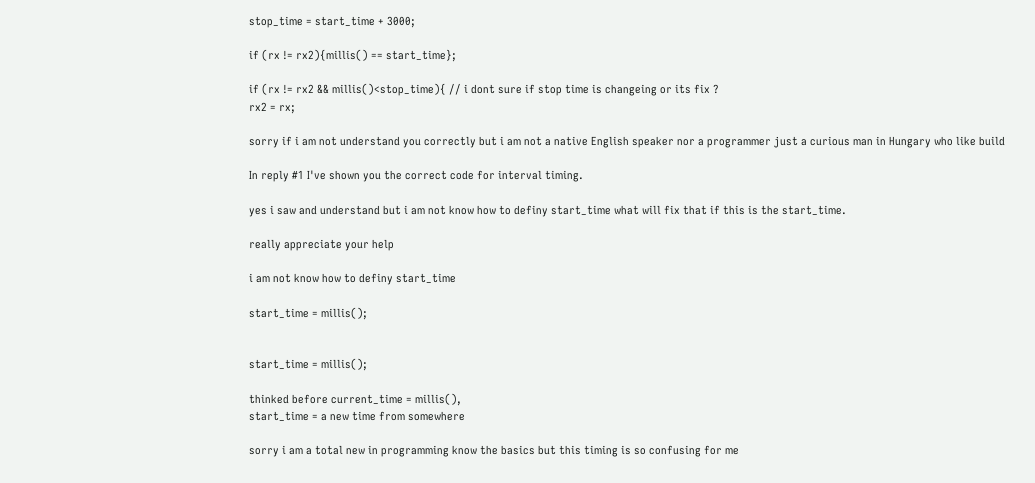stop_time = start_time + 3000;

if (rx != rx2){millis() == start_time};

if (rx != rx2 && millis()<stop_time){ // i dont sure if stop time is changeing or its fix ?
rx2 = rx;

sorry if i am not understand you correctly but i am not a native English speaker nor a programmer just a curious man in Hungary who like build

In reply #1 I've shown you the correct code for interval timing.

yes i saw and understand but i am not know how to definy start_time what will fix that if this is the start_time.

really appreciate your help

i am not know how to definy start_time

start_time = millis();


start_time = millis();

thinked before current_time = millis(),
start_time = a new time from somewhere

sorry i am a total new in programming know the basics but this timing is so confusing for me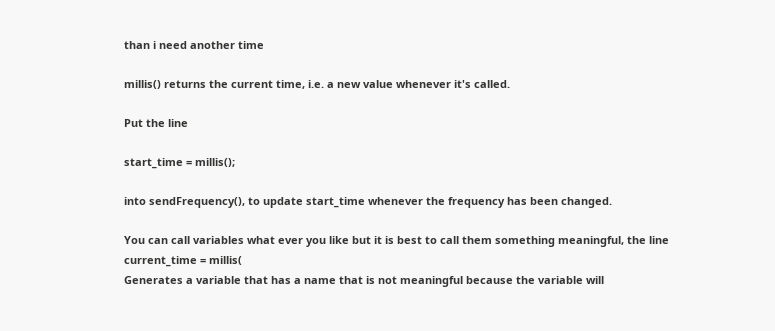than i need another time

millis() returns the current time, i.e. a new value whenever it's called.

Put the line

start_time = millis();

into sendFrequency(), to update start_time whenever the frequency has been changed.

You can call variables what ever you like but it is best to call them something meaningful, the line
current_time = millis(
Generates a variable that has a name that is not meaningful because the variable will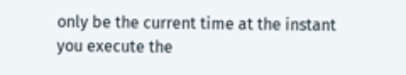only be the current time at the instant you execute the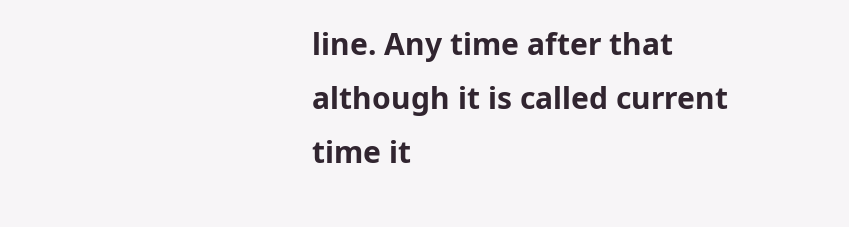line. Any time after that although it is called current time it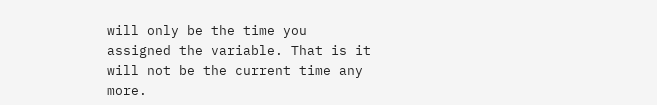will only be the time you assigned the variable. That is it will not be the current time any more.